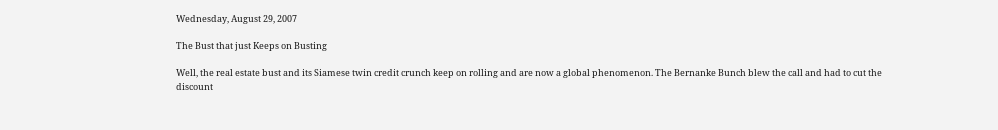Wednesday, August 29, 2007

The Bust that just Keeps on Busting

Well, the real estate bust and its Siamese twin credit crunch keep on rolling and are now a global phenomenon. The Bernanke Bunch blew the call and had to cut the discount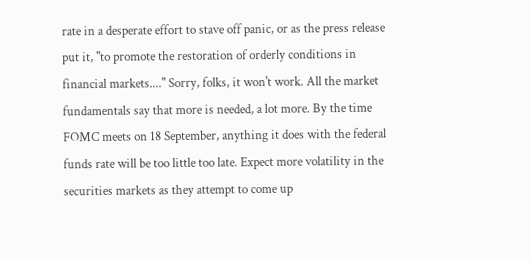rate in a desperate effort to stave off panic, or as the press release put it, "to promote the restoration of orderly conditions in financial markets...." Sorry, folks, it won't work. All the market fundamentals say that more is needed, a lot more. By the time FOMC meets on 18 September, anything it does with the federal funds rate will be too little too late. Expect more volatility in the securities markets as they attempt to come up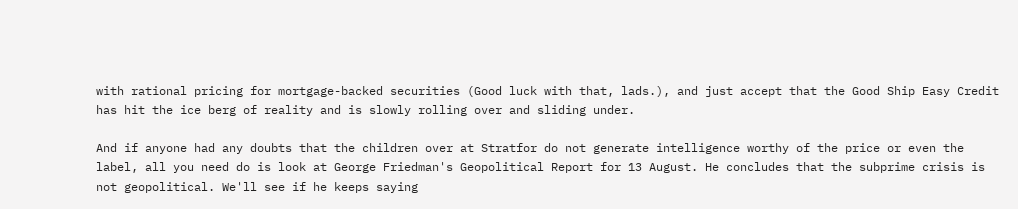with rational pricing for mortgage-backed securities (Good luck with that, lads.), and just accept that the Good Ship Easy Credit has hit the ice berg of reality and is slowly rolling over and sliding under.

And if anyone had any doubts that the children over at Stratfor do not generate intelligence worthy of the price or even the label, all you need do is look at George Friedman's Geopolitical Report for 13 August. He concludes that the subprime crisis is not geopolitical. We'll see if he keeps saying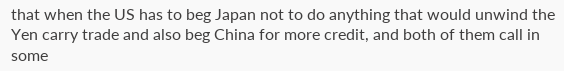that when the US has to beg Japan not to do anything that would unwind the Yen carry trade and also beg China for more credit, and both of them call in some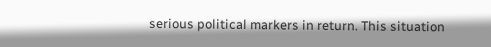serious political markers in return. This situation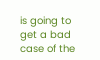is going to get a bad case of the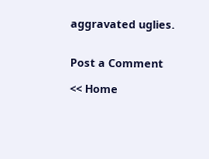aggravated uglies.


Post a Comment

<< Home